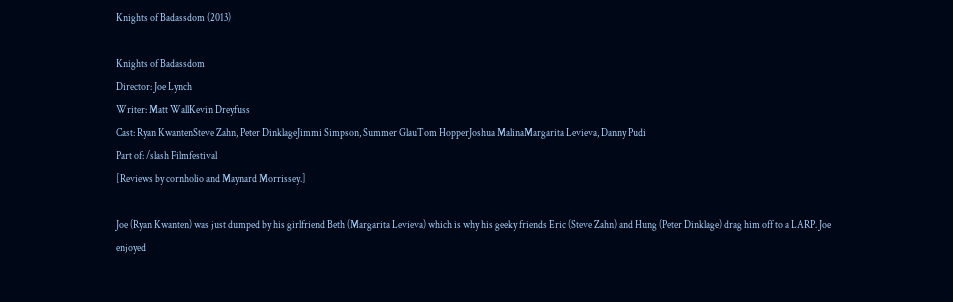Knights of Badassdom (2013)

Knights of Badassdom
Director: Joe Lynch
Writer: Matt WallKevin Dreyfuss
Cast: Ryan KwantenSteve Zahn, Peter DinklageJimmi Simpson, Summer GlauTom HopperJoshua MalinaMargarita Levieva, Danny Pudi
Part of: /slash Filmfestival
[Reviews by cornholio and Maynard Morrissey.]

Joe (Ryan Kwanten) was just dumped by his girlfriend Beth (Margarita Levieva) which is why his geeky friends Eric (Steve Zahn) and Hung (Peter Dinklage) drag him off to a LARP. Joe enjoyed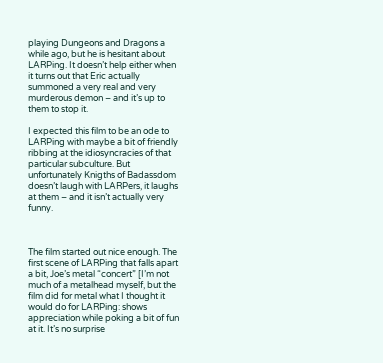playing Dungeons and Dragons a while ago, but he is hesitant about LARPing. It doesn’t help either when it turns out that Eric actually summoned a very real and very murderous demon – and it’s up to them to stop it.

I expected this film to be an ode to LARPing with maybe a bit of friendly ribbing at the idiosyncracies of that particular subculture. But unfortunately Knigths of Badassdom doesn’t laugh with LARPers, it laughs at them – and it isn’t actually very funny.



The film started out nice enough. The first scene of LARPing that falls apart a bit, Joe’s metal “concert” [I’m not much of a metalhead myself, but the film did for metal what I thought it would do for LARPing: shows appreciation while poking a bit of fun at it. It’s no surprise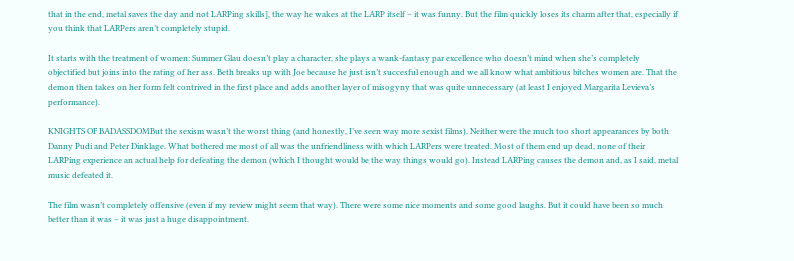that in the end, metal saves the day and not LARPing skills], the way he wakes at the LARP itself – it was funny. But the film quickly loses its charm after that, especially if you think that LARPers aren’t completely stupid.

It starts with the treatment of women: Summer Glau doesn’t play a character, she plays a wank-fantasy par excellence who doesn’t mind when she’s completely objectified but joins into the rating of her ass. Beth breaks up with Joe because he just isn’t succesful enough and we all know what ambitious bitches women are. That the demon then takes on her form felt contrived in the first place and adds another layer of misogyny that was quite unnecessary (at least I enjoyed Margarita Levieva’s performance).

KNIGHTS OF BADASSDOMBut the sexism wasn’t the worst thing (and honestly, I’ve seen way more sexist films). Neither were the much too short appearances by both Danny Pudi and Peter Dinklage. What bothered me most of all was the unfriendliness with which LARPers were treated. Most of them end up dead, none of their LARPing experience an actual help for defeating the demon (which I thought would be the way things would go). Instead LARPing causes the demon and, as I said, metal music defeated it.

The film wasn’t completely offensive (even if my review might seem that way). There were some nice moments and some good laughs. But it could have been so much better than it was – it was just a huge disappointment.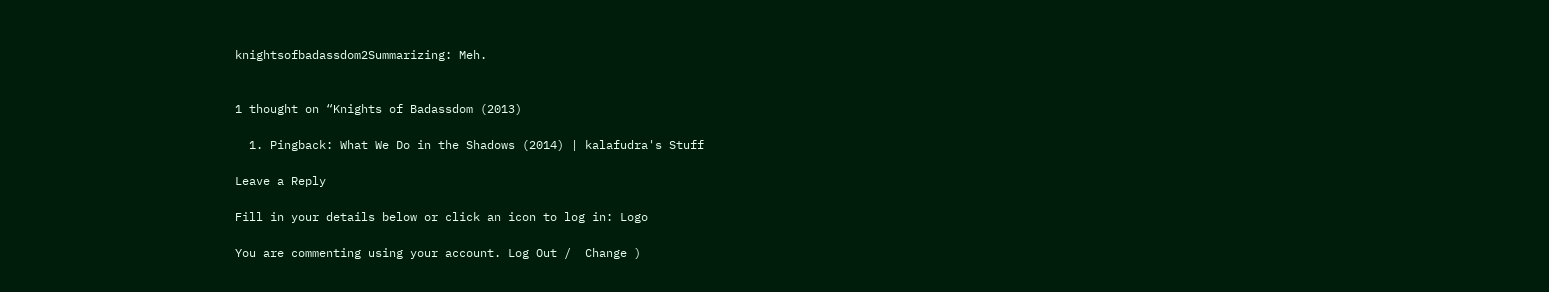knightsofbadassdom2Summarizing: Meh.


1 thought on “Knights of Badassdom (2013)

  1. Pingback: What We Do in the Shadows (2014) | kalafudra's Stuff

Leave a Reply

Fill in your details below or click an icon to log in: Logo

You are commenting using your account. Log Out /  Change )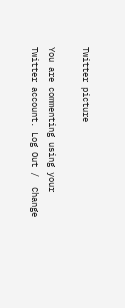Twitter picture

You are commenting using your Twitter account. Log Out /  Change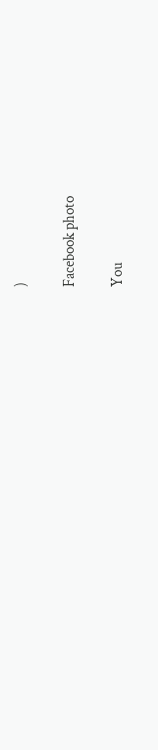)

Facebook photo

You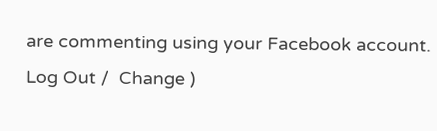are commenting using your Facebook account. Log Out /  Change )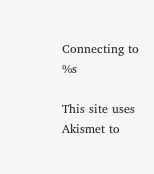Connecting to %s

This site uses Akismet to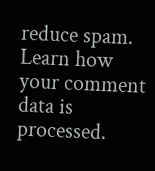reduce spam. Learn how your comment data is processed.